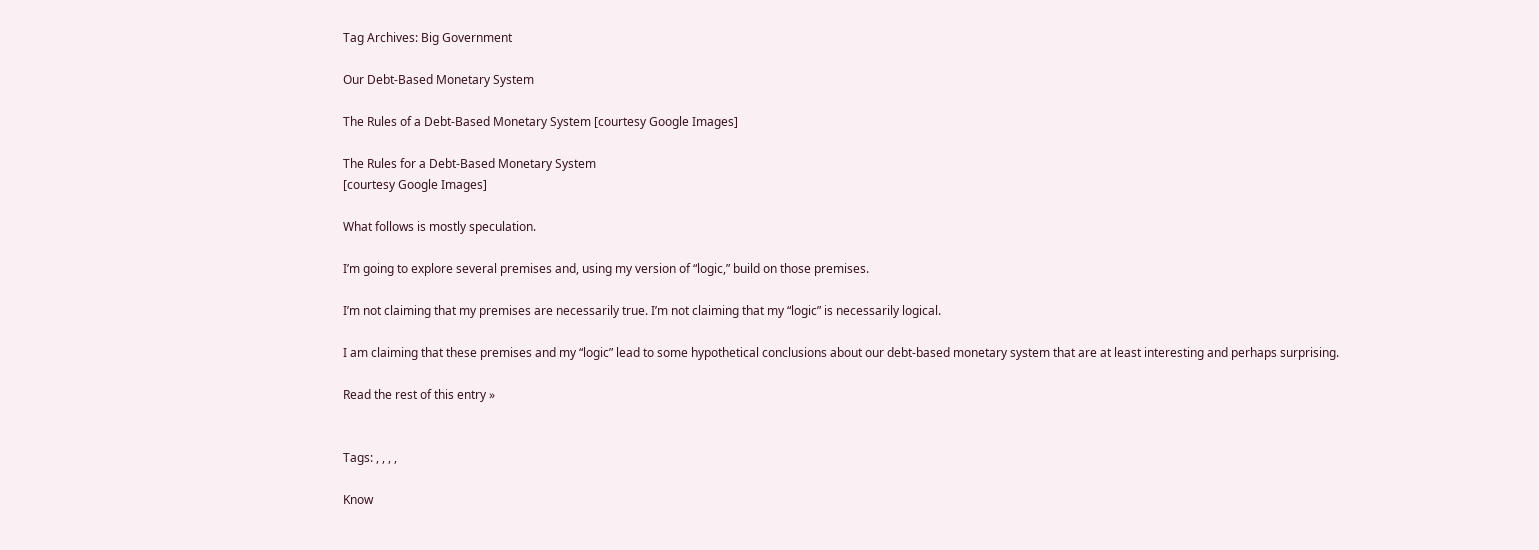Tag Archives: Big Government

Our Debt-Based Monetary System

The Rules of a Debt-Based Monetary System [courtesy Google Images]

The Rules for a Debt-Based Monetary System
[courtesy Google Images]

What follows is mostly speculation.

I’m going to explore several premises and, using my version of “logic,” build on those premises.

I’m not claiming that my premises are necessarily true. I’m not claiming that my “logic” is necessarily logical.

I am claiming that these premises and my “logic” lead to some hypothetical conclusions about our debt-based monetary system that are at least interesting and perhaps surprising.

Read the rest of this entry »


Tags: , , , ,

Know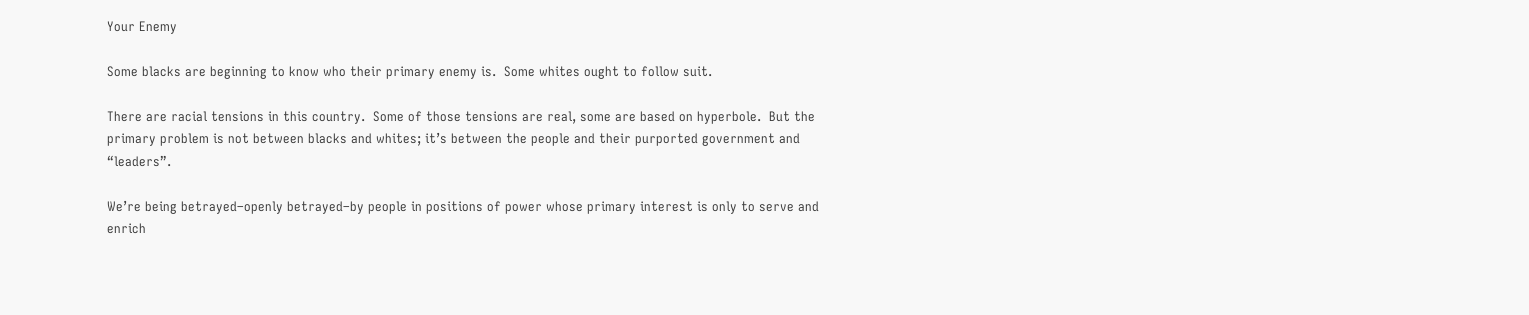Your Enemy

Some blacks are beginning to know who their primary enemy is.  Some whites ought to follow suit.

There are racial tensions in this country.  Some of those tensions are real, some are based on hyperbole.  But the primary problem is not between blacks and whites; it’s between the people and their purported government and “leaders”.

We’re being betrayed–openly betrayed–by people in positions of power whose primary interest is only to serve and enrich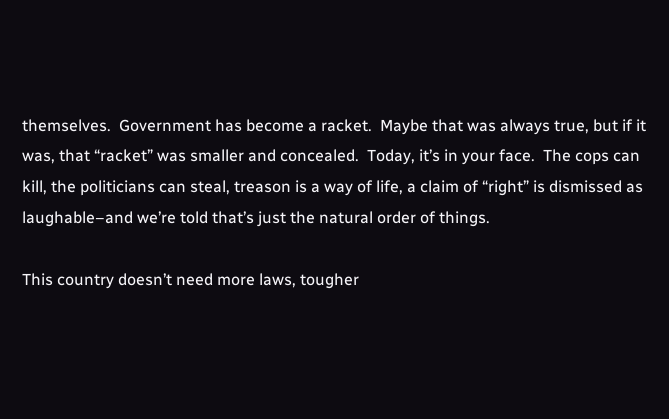themselves.  Government has become a racket.  Maybe that was always true, but if it was, that “racket” was smaller and concealed.  Today, it’s in your face.  The cops can kill, the politicians can steal, treason is a way of life, a claim of “right” is dismissed as laughable–and we’re told that’s just the natural order of things.

This country doesn’t need more laws, tougher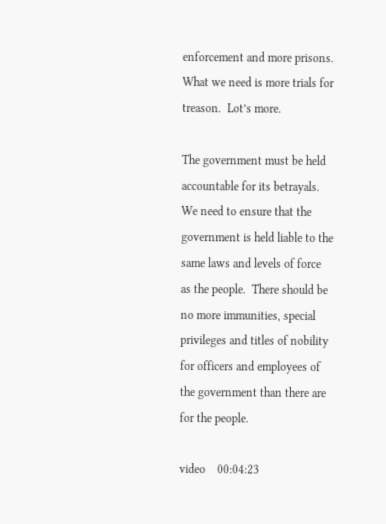enforcement and more prisons.  What we need is more trials for treason.  Lot’s more.

The government must be held accountable for its betrayals.  We need to ensure that the government is held liable to the same laws and levels of force as the people.  There should be no more immunities, special privileges and titles of nobility for officers and employees of the government than there are for the people.

video    00:04:23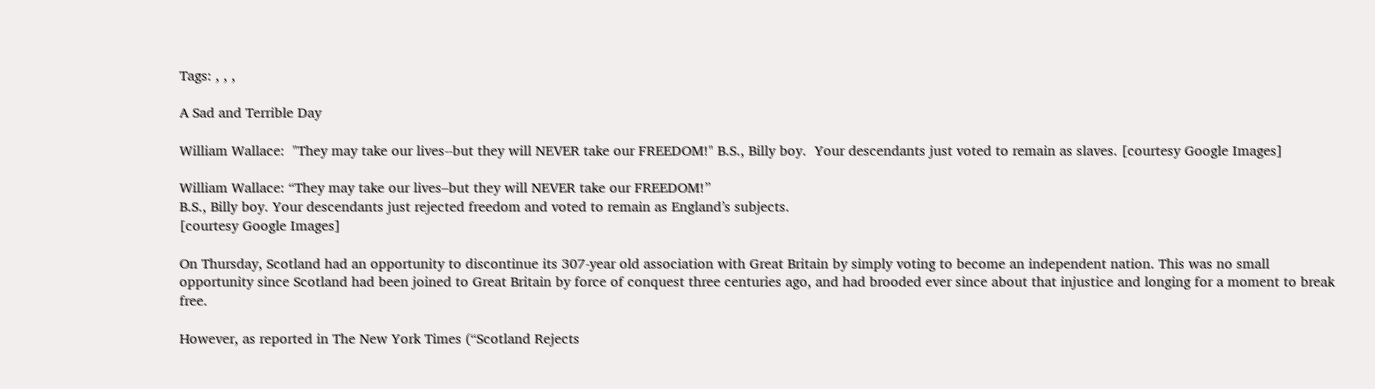Tags: , , ,

A Sad and Terrible Day

William Wallace:  "They may take our lives--but they will NEVER take our FREEDOM!" B.S., Billy boy.  Your descendants just voted to remain as slaves. [courtesy Google Images]

William Wallace: “They may take our lives–but they will NEVER take our FREEDOM!”
B.S., Billy boy. Your descendants just rejected freedom and voted to remain as England’s subjects.
[courtesy Google Images]

On Thursday, Scotland had an opportunity to discontinue its 307-year old association with Great Britain by simply voting to become an independent nation. This was no small opportunity since Scotland had been joined to Great Britain by force of conquest three centuries ago, and had brooded ever since about that injustice and longing for a moment to break free.

However, as reported in The New York Times (“Scotland Rejects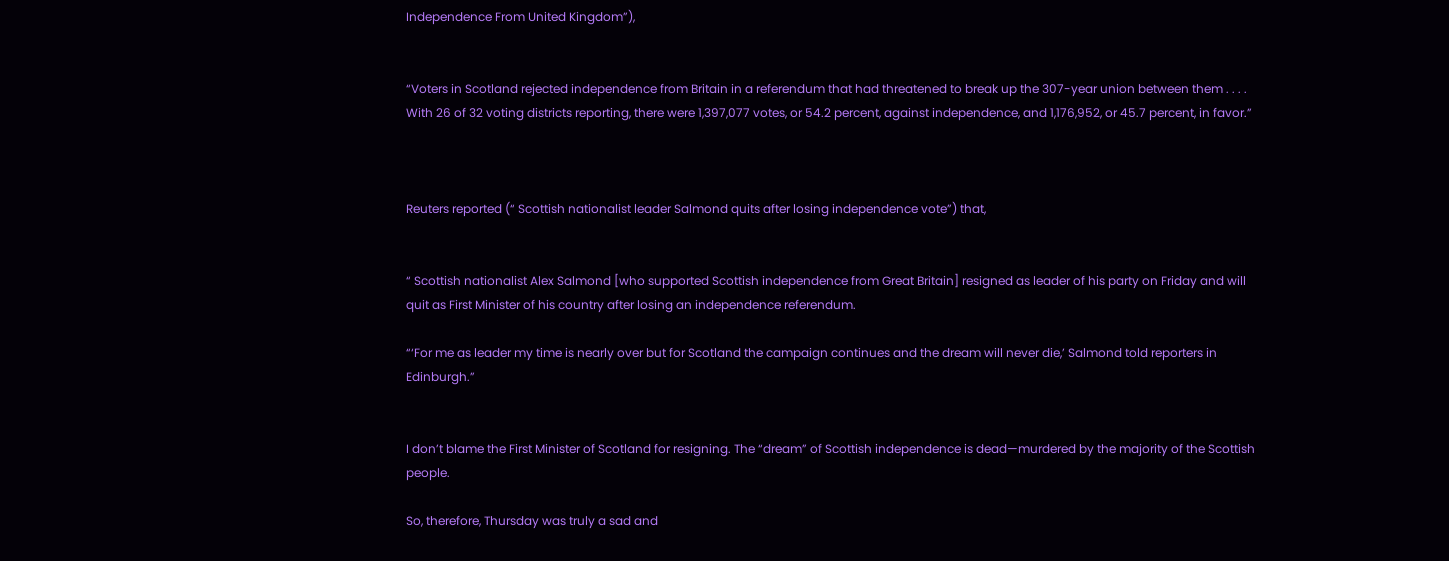Independence From United Kingdom”),


“Voters in Scotland rejected independence from Britain in a referendum that had threatened to break up the 307-year union between them . . . . With 26 of 32 voting districts reporting, there were 1,397,077 votes, or 54.2 percent, against independence, and 1,176,952, or 45.7 percent, in favor.”



Reuters reported (“ Scottish nationalist leader Salmond quits after losing independence vote”) that,


“ Scottish nationalist Alex Salmond [who supported Scottish independence from Great Britain] resigned as leader of his party on Friday and will quit as First Minister of his country after losing an independence referendum.

“‘For me as leader my time is nearly over but for Scotland the campaign continues and the dream will never die,’ Salmond told reporters in Edinburgh.”


I don’t blame the First Minister of Scotland for resigning. The “dream” of Scottish independence is dead—murdered by the majority of the Scottish people.

So, therefore, Thursday was truly a sad and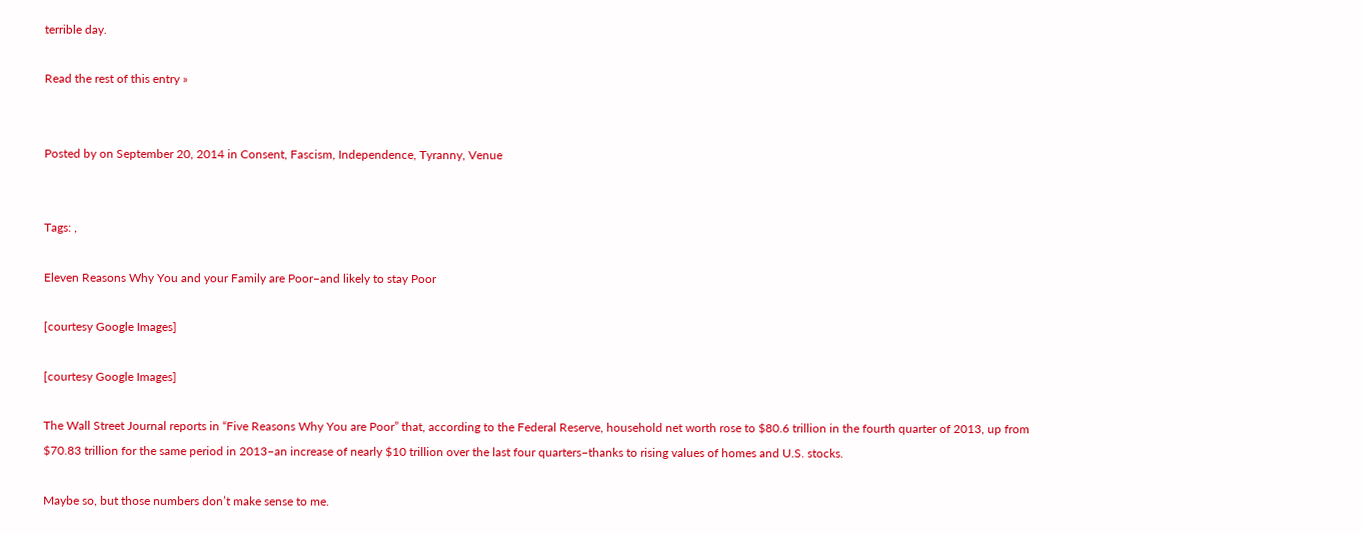terrible day.

Read the rest of this entry »


Posted by on September 20, 2014 in Consent, Fascism, Independence, Tyranny, Venue


Tags: ,

Eleven Reasons Why You and your Family are Poor–and likely to stay Poor

[courtesy Google Images]

[courtesy Google Images]

The Wall Street Journal reports in “Five Reasons Why You are Poor” that, according to the Federal Reserve, household net worth rose to $80.6 trillion in the fourth quarter of 2013, up from $70.83 trillion for the same period in 2013–an increase of nearly $10 trillion over the last four quarters–thanks to rising values of homes and U.S. stocks.

Maybe so, but those numbers don’t make sense to me.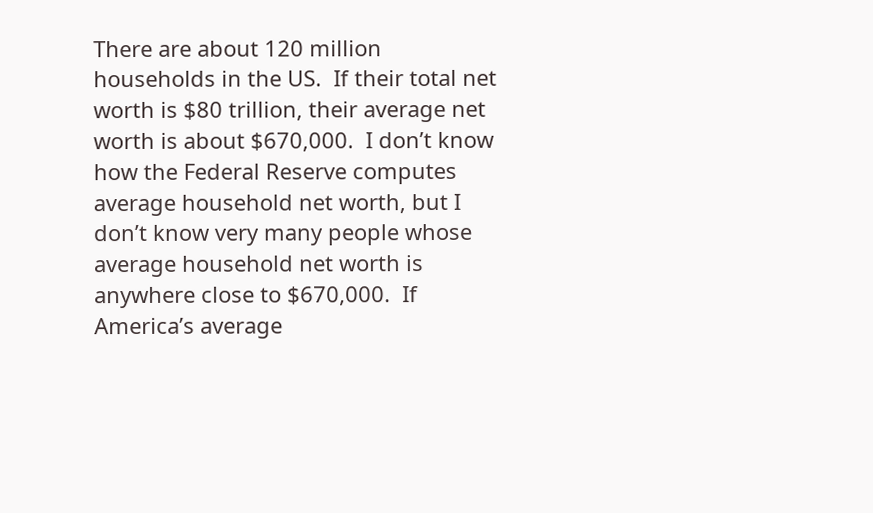There are about 120 million households in the US.  If their total net worth is $80 trillion, their average net worth is about $670,000.  I don’t know how the Federal Reserve computes average household net worth, but I don’t know very many people whose average household net worth is anywhere close to $670,000.  If America’s average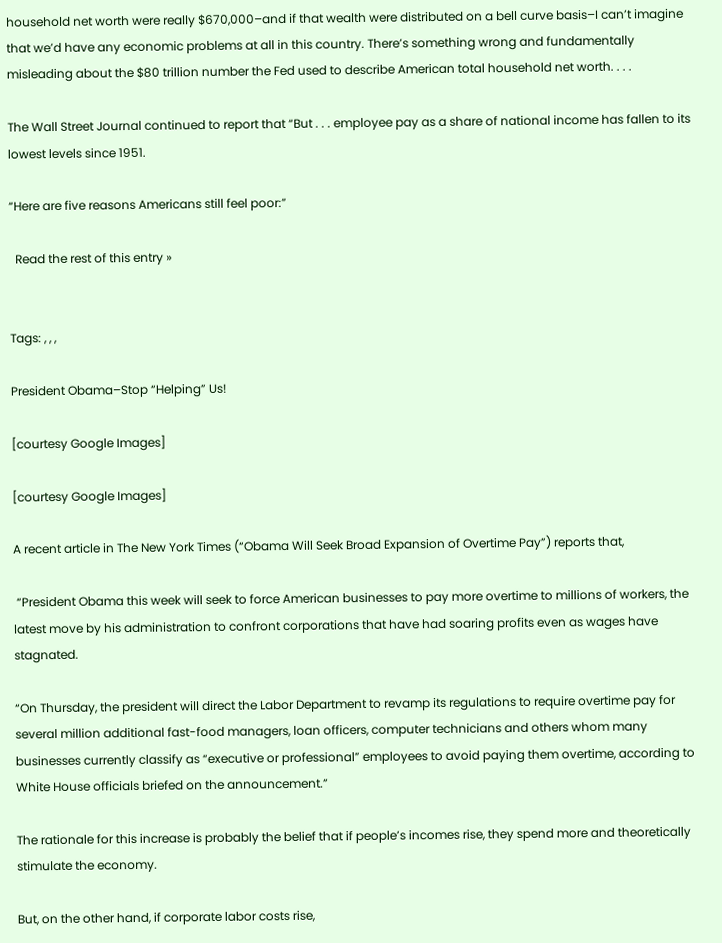household net worth were really $670,000–and if that wealth were distributed on a bell curve basis–I can’t imagine that we’d have any economic problems at all in this country. There’s something wrong and fundamentally misleading about the $80 trillion number the Fed used to describe American total household net worth. . . .

The Wall Street Journal continued to report that “But . . . employee pay as a share of national income has fallen to its lowest levels since 1951.

“Here are five reasons Americans still feel poor:”

  Read the rest of this entry »


Tags: , , ,

President Obama–Stop “Helping” Us!

[courtesy Google Images]

[courtesy Google Images]

A recent article in The New York Times (“Obama Will Seek Broad Expansion of Overtime Pay”) reports that,

 “President Obama this week will seek to force American businesses to pay more overtime to millions of workers, the latest move by his administration to confront corporations that have had soaring profits even as wages have stagnated.

“On Thursday, the president will direct the Labor Department to revamp its regulations to require overtime pay for several million additional fast-food managers, loan officers, computer technicians and others whom many businesses currently classify as “executive or professional” employees to avoid paying them overtime, according to White House officials briefed on the announcement.”

The rationale for this increase is probably the belief that if people’s incomes rise, they spend more and theoretically stimulate the economy.

But, on the other hand, if corporate labor costs rise,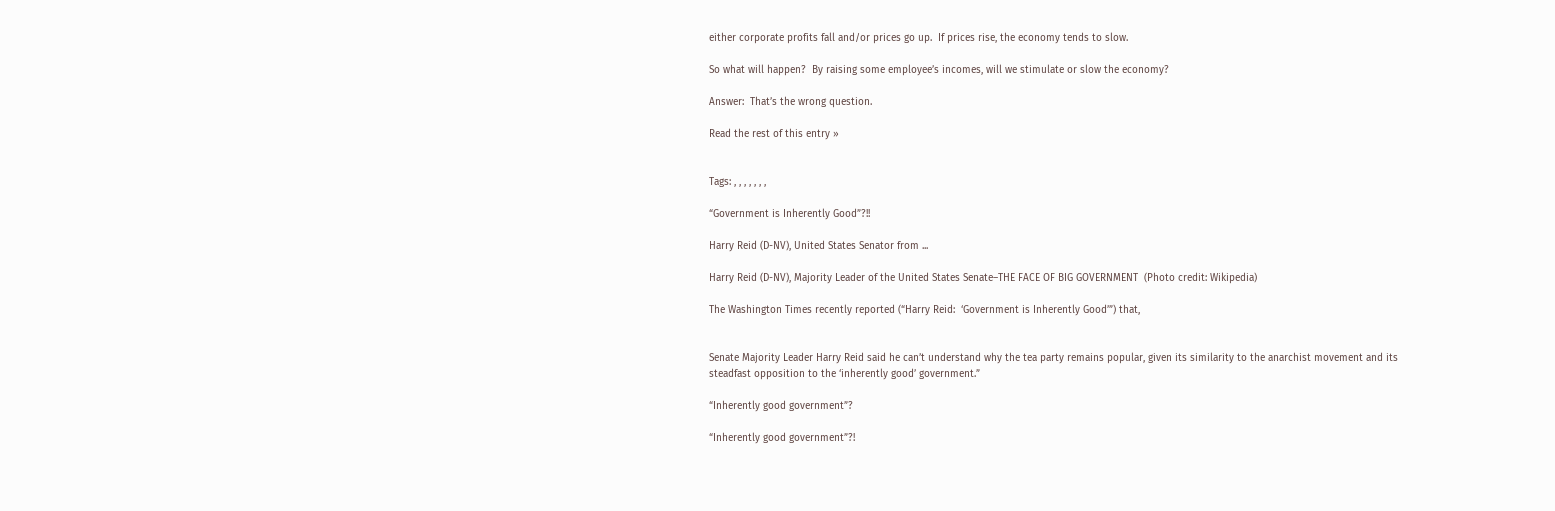either corporate profits fall and/or prices go up.  If prices rise, the economy tends to slow.

So what will happen?  By raising some employee’s incomes, will we stimulate or slow the economy?

Answer:  That’s the wrong question.

Read the rest of this entry »


Tags: , , , , , , ,

“Government is Inherently Good”?!!

Harry Reid (D-NV), United States Senator from ...

Harry Reid (D-NV), Majority Leader of the United States Senate–THE FACE OF BIG GOVERNMENT  (Photo credit: Wikipedia)

The Washington Times recently reported (“Harry Reid:  ‘Government is Inherently Good’”) that,


Senate Majority Leader Harry Reid said he can’t understand why the tea party remains popular, given its similarity to the anarchist movement and its steadfast opposition to the ‘inherently good’ government.”

“Inherently good government”?

“Inherently good government”?!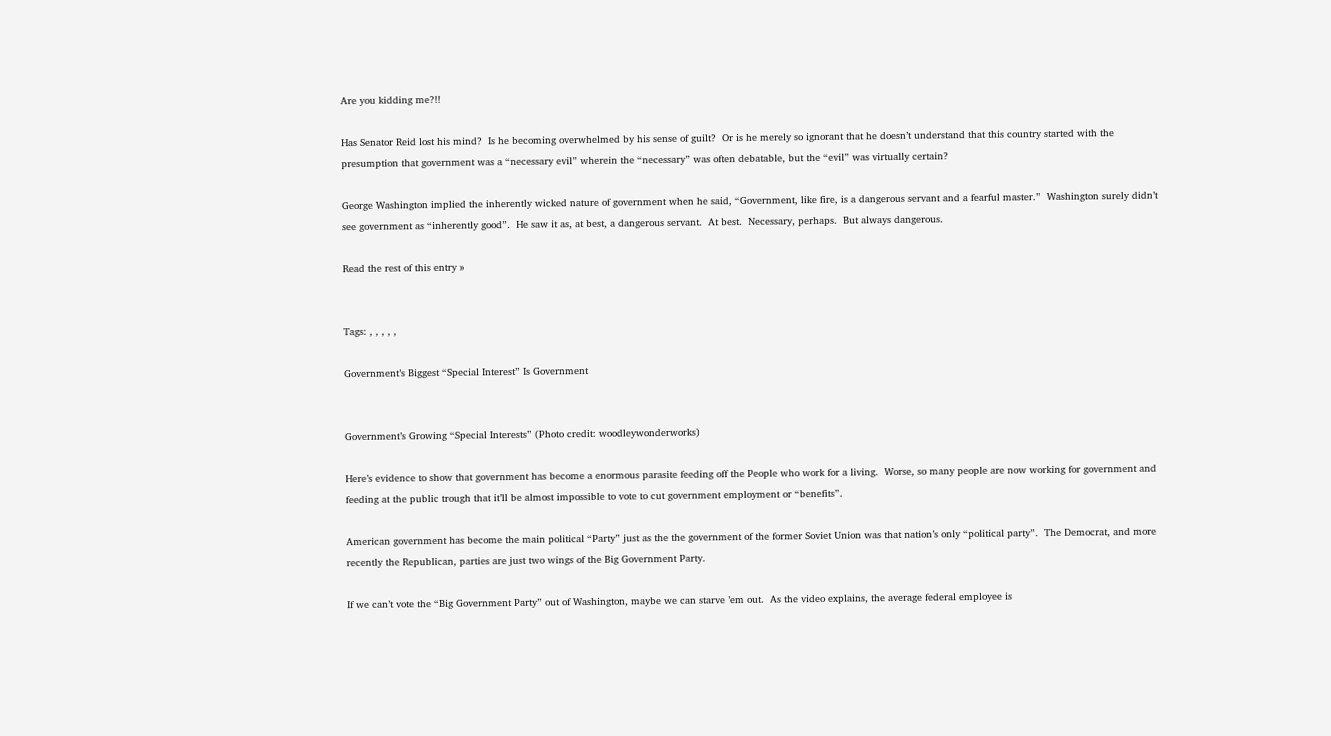Are you kidding me?!!

Has Senator Reid lost his mind?  Is he becoming overwhelmed by his sense of guilt?  Or is he merely so ignorant that he doesn’t understand that this country started with the presumption that government was a “necessary evil” wherein the “necessary” was often debatable, but the “evil” was virtually certain?

George Washington implied the inherently wicked nature of government when he said, “Government, like fire, is a dangerous servant and a fearful master.”  Washington surely didn’t see government as “inherently good”.  He saw it as, at best, a dangerous servant.  At best.  Necessary, perhaps.  But always dangerous.

Read the rest of this entry »


Tags: , , , , ,

Government’s Biggest “Special Interest” Is Government


Government’s Growing “Special Interests” (Photo credit: woodleywonderworks)

Here’s evidence to show that government has become a enormous parasite feeding off the People who work for a living.  Worse, so many people are now working for government and feeding at the public trough that it’ll be almost impossible to vote to cut government employment or “benefits”.

American government has become the main political “Party” just as the the government of the former Soviet Union was that nation’s only “political party”.  The Democrat, and more recently the Republican, parties are just two wings of the Big Government Party.

If we can’t vote the “Big Government Party” out of Washington, maybe we can starve ’em out.  As the video explains, the average federal employee is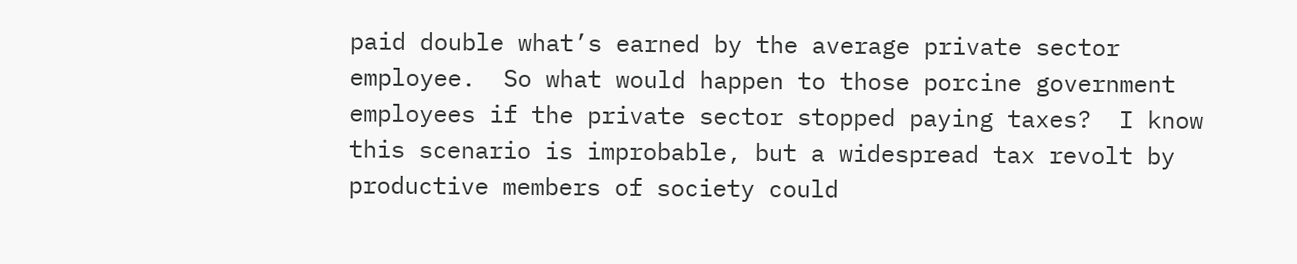paid double what’s earned by the average private sector employee.  So what would happen to those porcine government employees if the private sector stopped paying taxes?  I know this scenario is improbable, but a widespread tax revolt by productive members of society could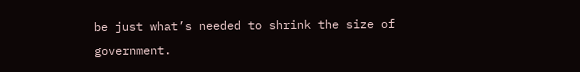be just what’s needed to shrink the size of government.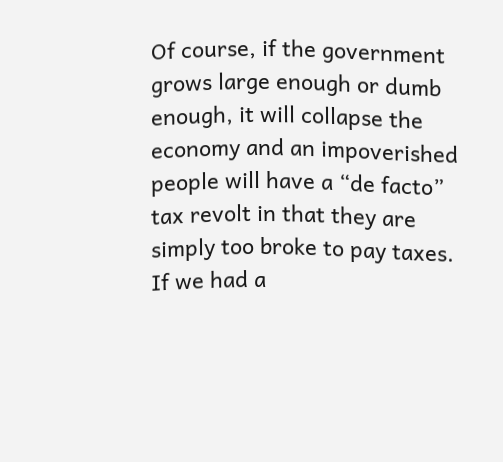Of course, if the government grows large enough or dumb enough, it will collapse the economy and an impoverished people will have a “de facto” tax revolt in that they are simply too broke to pay taxes.  If we had a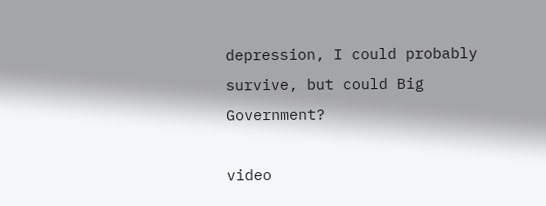depression, I could probably survive, but could Big Government?

video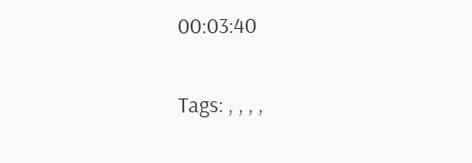00:03:40


Tags: , , , ,